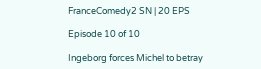FranceComedy2 SN | 20 EPS

Episode 10 of 10

Ingeborg forces Michel to betray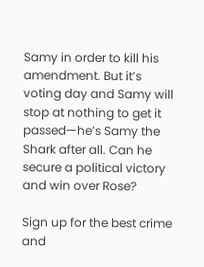Samy in order to kill his amendment. But it’s voting day and Samy will stop at nothing to get it passed—he’s Samy the Shark after all. Can he secure a political victory and win over Rose?

Sign up for the best crime and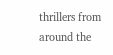thrillers from around the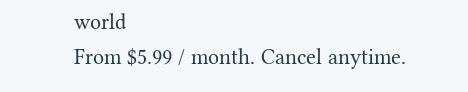world
From $5.99 / month. Cancel anytime.